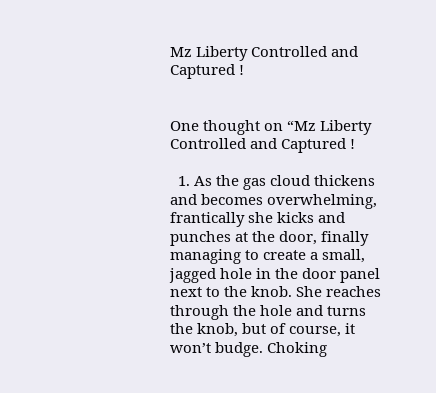Mz Liberty Controlled and Captured !


One thought on “Mz Liberty Controlled and Captured !

  1. As the gas cloud thickens and becomes overwhelming, frantically she kicks and punches at the door, finally managing to create a small, jagged hole in the door panel next to the knob. She reaches through the hole and turns the knob, but of course, it won’t budge. Choking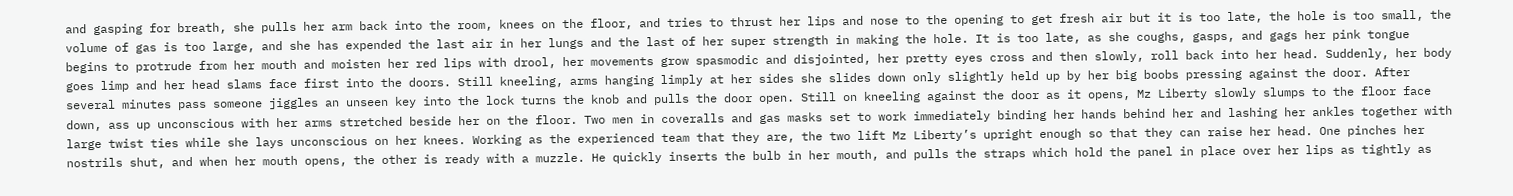and gasping for breath, she pulls her arm back into the room, knees on the floor, and tries to thrust her lips and nose to the opening to get fresh air but it is too late, the hole is too small, the volume of gas is too large, and she has expended the last air in her lungs and the last of her super strength in making the hole. It is too late, as she coughs, gasps, and gags her pink tongue begins to protrude from her mouth and moisten her red lips with drool, her movements grow spasmodic and disjointed, her pretty eyes cross and then slowly, roll back into her head. Suddenly, her body goes limp and her head slams face first into the doors. Still kneeling, arms hanging limply at her sides she slides down only slightly held up by her big boobs pressing against the door. After several minutes pass someone jiggles an unseen key into the lock turns the knob and pulls the door open. Still on kneeling against the door as it opens, Mz Liberty slowly slumps to the floor face down, ass up unconscious with her arms stretched beside her on the floor. Two men in coveralls and gas masks set to work immediately binding her hands behind her and lashing her ankles together with large twist ties while she lays unconscious on her knees. Working as the experienced team that they are, the two lift Mz Liberty’s upright enough so that they can raise her head. One pinches her nostrils shut, and when her mouth opens, the other is ready with a muzzle. He quickly inserts the bulb in her mouth, and pulls the straps which hold the panel in place over her lips as tightly as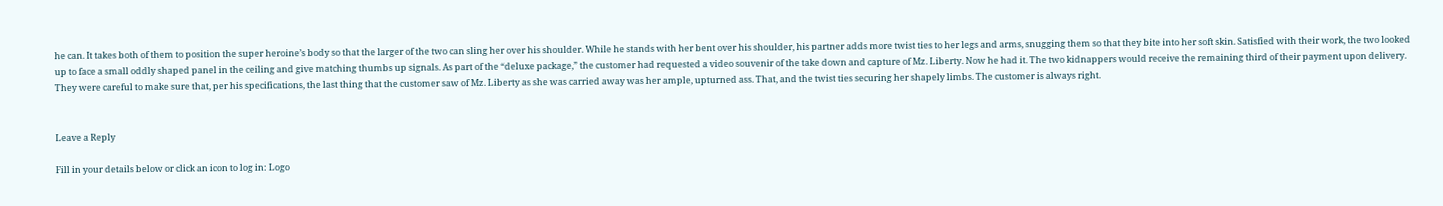he can. It takes both of them to position the super heroine’s body so that the larger of the two can sling her over his shoulder. While he stands with her bent over his shoulder, his partner adds more twist ties to her legs and arms, snugging them so that they bite into her soft skin. Satisfied with their work, the two looked up to face a small oddly shaped panel in the ceiling and give matching thumbs up signals. As part of the “deluxe package,” the customer had requested a video souvenir of the take down and capture of Mz. Liberty. Now he had it. The two kidnappers would receive the remaining third of their payment upon delivery. They were careful to make sure that, per his specifications, the last thing that the customer saw of Mz. Liberty as she was carried away was her ample, upturned ass. That, and the twist ties securing her shapely limbs. The customer is always right.


Leave a Reply

Fill in your details below or click an icon to log in: Logo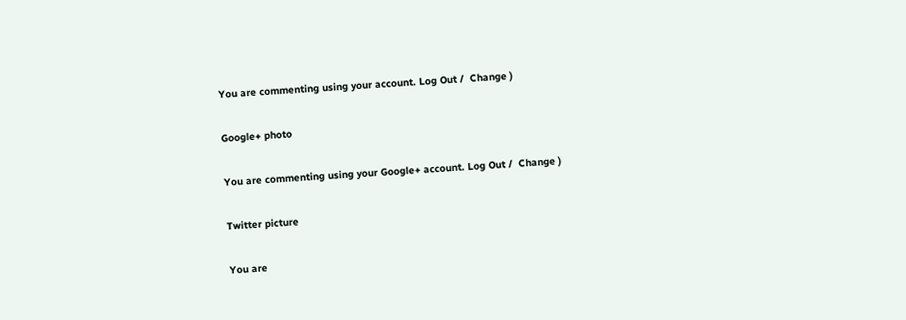You are commenting using your account. Log Out /  Change )

Google+ photo

You are commenting using your Google+ account. Log Out /  Change )

Twitter picture

You are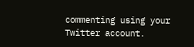commenting using your Twitter account.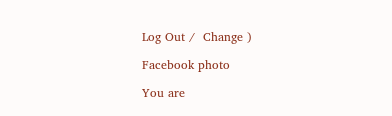Log Out /  Change )

Facebook photo

You are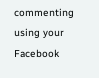commenting using your Facebook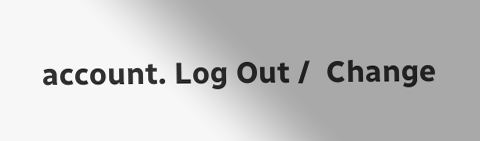account. Log Out /  Change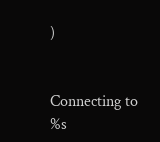)


Connecting to %s